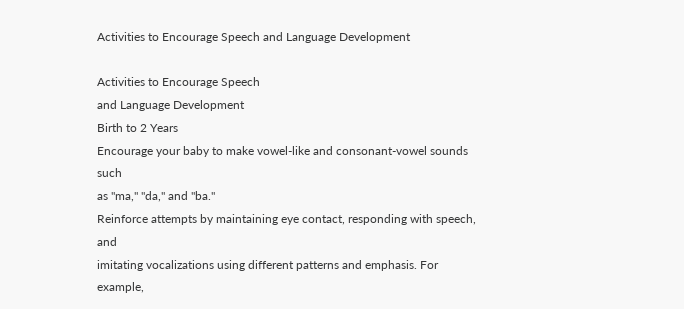Activities to Encourage Speech and Language Development

Activities to Encourage Speech
and Language Development
Birth to 2 Years
Encourage your baby to make vowel-like and consonant-vowel sounds such
as "ma," "da," and "ba."
Reinforce attempts by maintaining eye contact, responding with speech, and
imitating vocalizations using different patterns and emphasis. For example,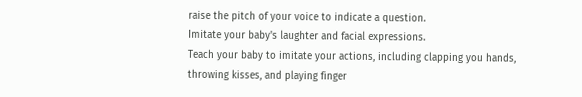raise the pitch of your voice to indicate a question.
Imitate your baby's laughter and facial expressions.
Teach your baby to imitate your actions, including clapping you hands,
throwing kisses, and playing finger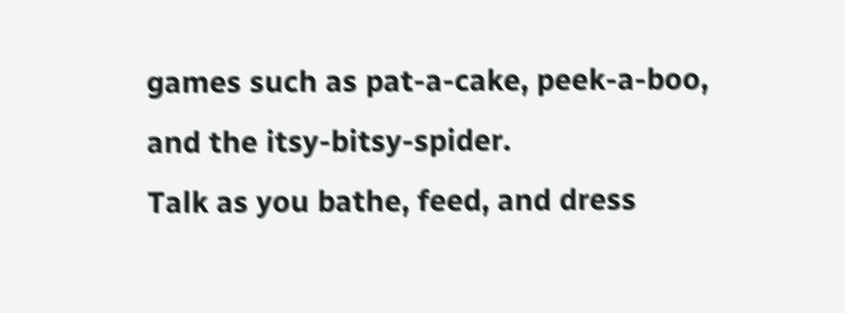games such as pat-a-cake, peek-a-boo,
and the itsy-bitsy-spider.
Talk as you bathe, feed, and dress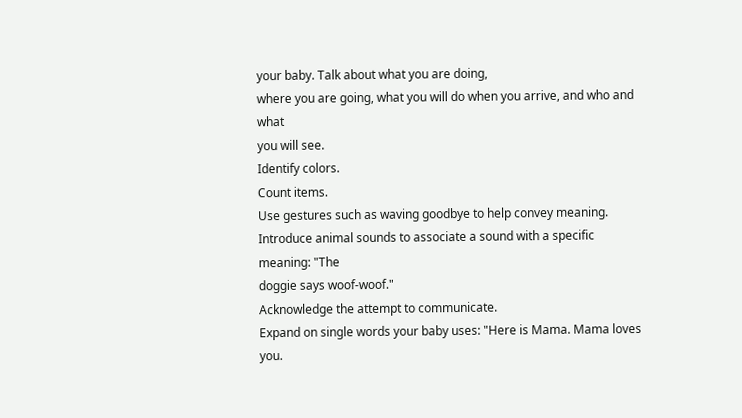your baby. Talk about what you are doing,
where you are going, what you will do when you arrive, and who and what
you will see.
Identify colors.
Count items.
Use gestures such as waving goodbye to help convey meaning.
Introduce animal sounds to associate a sound with a specific meaning: "The
doggie says woof-woof."
Acknowledge the attempt to communicate.
Expand on single words your baby uses: "Here is Mama. Mama loves you.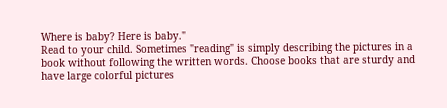Where is baby? Here is baby."
Read to your child. Sometimes "reading" is simply describing the pictures in a
book without following the written words. Choose books that are sturdy and
have large colorful pictures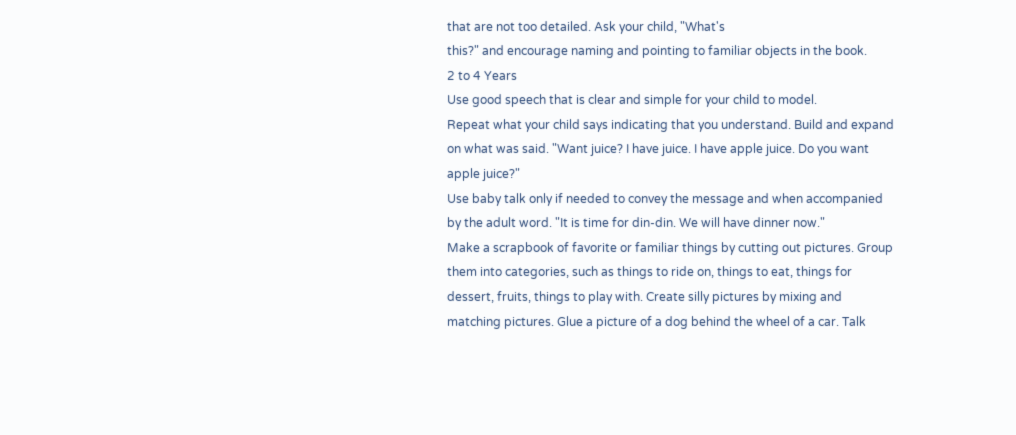that are not too detailed. Ask your child, "What's
this?" and encourage naming and pointing to familiar objects in the book.
2 to 4 Years
Use good speech that is clear and simple for your child to model.
Repeat what your child says indicating that you understand. Build and expand
on what was said. "Want juice? I have juice. I have apple juice. Do you want
apple juice?"
Use baby talk only if needed to convey the message and when accompanied
by the adult word. "It is time for din-din. We will have dinner now."
Make a scrapbook of favorite or familiar things by cutting out pictures. Group
them into categories, such as things to ride on, things to eat, things for
dessert, fruits, things to play with. Create silly pictures by mixing and
matching pictures. Glue a picture of a dog behind the wheel of a car. Talk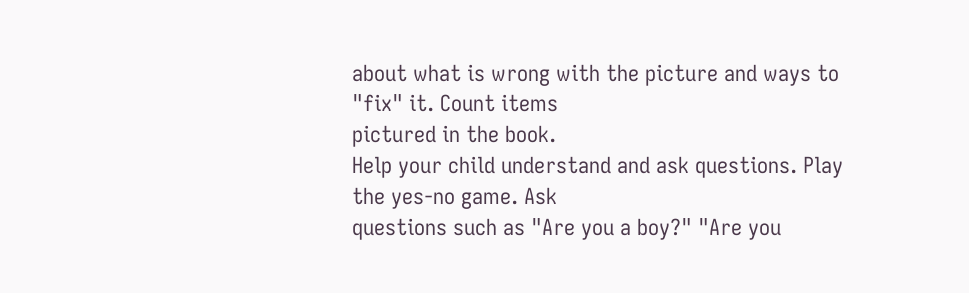about what is wrong with the picture and ways to "fix" it. Count items
pictured in the book.
Help your child understand and ask questions. Play the yes-no game. Ask
questions such as "Are you a boy?" "Are you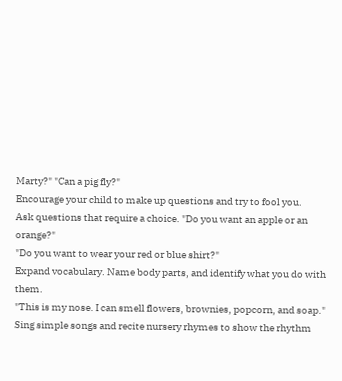Marty?" "Can a pig fly?"
Encourage your child to make up questions and try to fool you.
Ask questions that require a choice. "Do you want an apple or an orange?"
"Do you want to wear your red or blue shirt?"
Expand vocabulary. Name body parts, and identify what you do with them.
"This is my nose. I can smell flowers, brownies, popcorn, and soap."
Sing simple songs and recite nursery rhymes to show the rhythm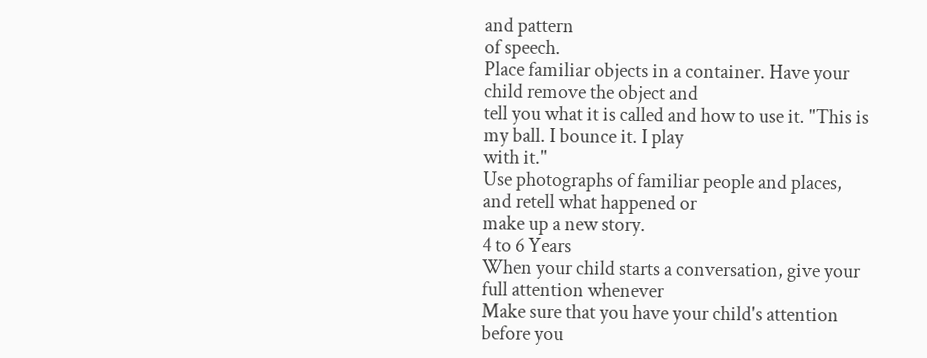and pattern
of speech.
Place familiar objects in a container. Have your child remove the object and
tell you what it is called and how to use it. "This is my ball. I bounce it. I play
with it."
Use photographs of familiar people and places, and retell what happened or
make up a new story.
4 to 6 Years
When your child starts a conversation, give your full attention whenever
Make sure that you have your child's attention before you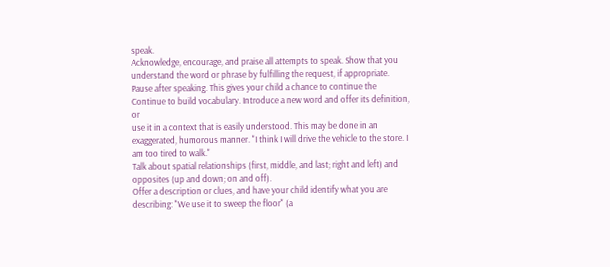speak.
Acknowledge, encourage, and praise all attempts to speak. Show that you
understand the word or phrase by fulfilling the request, if appropriate.
Pause after speaking. This gives your child a chance to continue the
Continue to build vocabulary. Introduce a new word and offer its definition, or
use it in a context that is easily understood. This may be done in an
exaggerated, humorous manner. "I think I will drive the vehicle to the store. I
am too tired to walk."
Talk about spatial relationships (first, middle, and last; right and left) and
opposites (up and down; on and off).
Offer a description or clues, and have your child identify what you are
describing: "We use it to sweep the floor" (a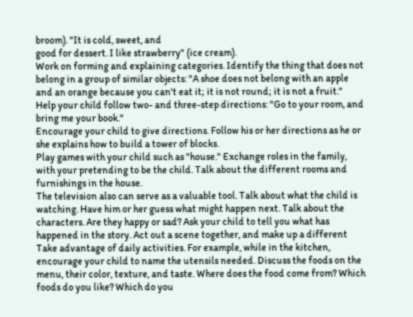broom). "It is cold, sweet, and
good for dessert. I like strawberry" (ice cream).
Work on forming and explaining categories. Identify the thing that does not
belong in a group of similar objects: "A shoe does not belong with an apple
and an orange because you can't eat it; it is not round; it is not a fruit."
Help your child follow two- and three-step directions: "Go to your room, and
bring me your book."
Encourage your child to give directions. Follow his or her directions as he or
she explains how to build a tower of blocks.
Play games with your child such as "house." Exchange roles in the family,
with your pretending to be the child. Talk about the different rooms and
furnishings in the house.
The television also can serve as a valuable tool. Talk about what the child is
watching. Have him or her guess what might happen next. Talk about the
characters. Are they happy or sad? Ask your child to tell you what has
happened in the story. Act out a scene together, and make up a different
Take advantage of daily activities. For example, while in the kitchen,
encourage your child to name the utensils needed. Discuss the foods on the
menu, their color, texture, and taste. Where does the food come from? Which
foods do you like? Which do you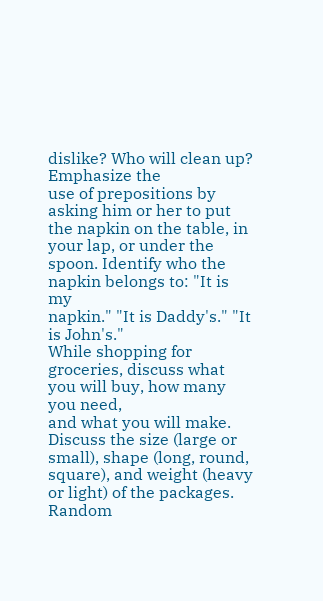dislike? Who will clean up? Emphasize the
use of prepositions by asking him or her to put the napkin on the table, in
your lap, or under the spoon. Identify who the napkin belongs to: "It is my
napkin." "It is Daddy's." "It is John's."
While shopping for groceries, discuss what you will buy, how many you need,
and what you will make. Discuss the size (large or small), shape (long, round,
square), and weight (heavy or light) of the packages.
Random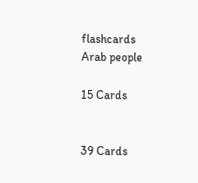flashcards
Arab people

15 Cards


39 Cards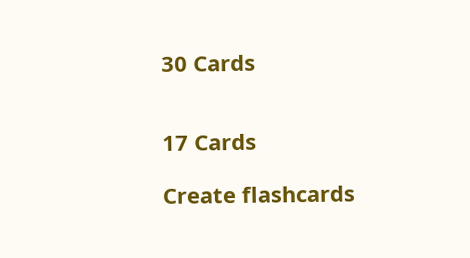30 Cards


17 Cards

Create flashcards